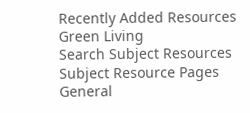Recently Added Resources
Green Living
Search Subject Resources
Subject Resource Pages
General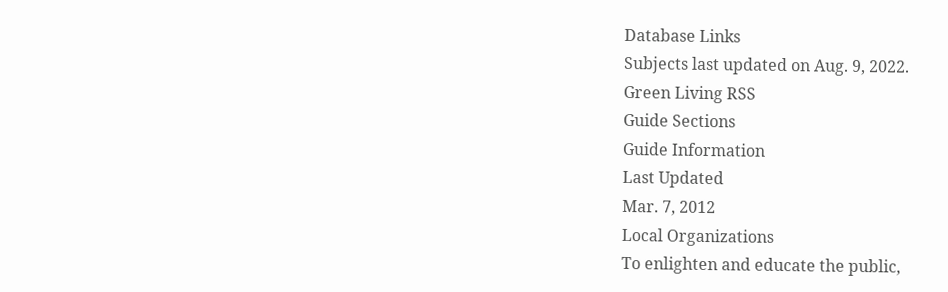Database Links
Subjects last updated on Aug. 9, 2022.
Green Living RSS
Guide Sections
Guide Information
Last Updated
Mar. 7, 2012
Local Organizations
To enlighten and educate the public,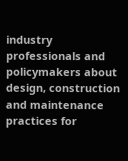industry professionals and policymakers about design, construction and maintenance practices for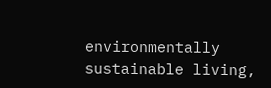environmentally sustainable living,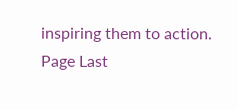inspiring them to action.
Page Last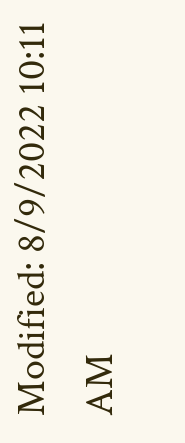Modified: 8/9/2022 10:11 AM